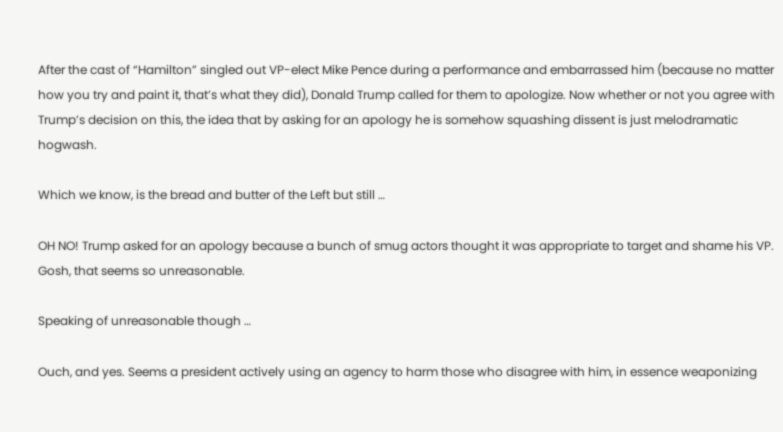After the cast of “Hamilton” singled out VP-elect Mike Pence during a performance and embarrassed him (because no matter how you try and paint it, that’s what they did), Donald Trump called for them to apologize. Now whether or not you agree with Trump’s decision on this, the idea that by asking for an apology he is somehow squashing dissent is just melodramatic hogwash.

Which we know, is the bread and butter of the Left but still …

OH NO! Trump asked for an apology because a bunch of smug actors thought it was appropriate to target and shame his VP. Gosh, that seems so unreasonable.

Speaking of unreasonable though …

Ouch, and yes. Seems a president actively using an agency to harm those who disagree with him, in essence weaponizing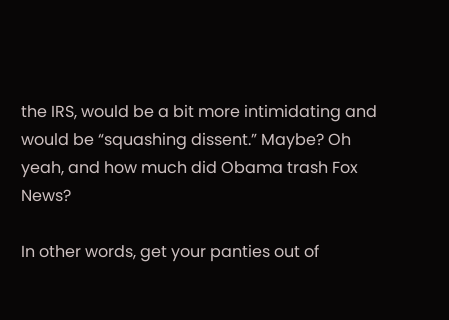the IRS, would be a bit more intimidating and would be “squashing dissent.” Maybe? Oh yeah, and how much did Obama trash Fox News?

In other words, get your panties out of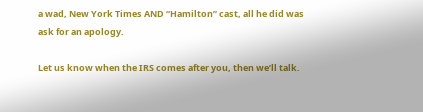a wad, New York Times AND “Hamilton” cast, all he did was ask for an apology.

Let us know when the IRS comes after you, then we’ll talk.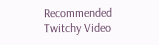Recommended Twitchy Video